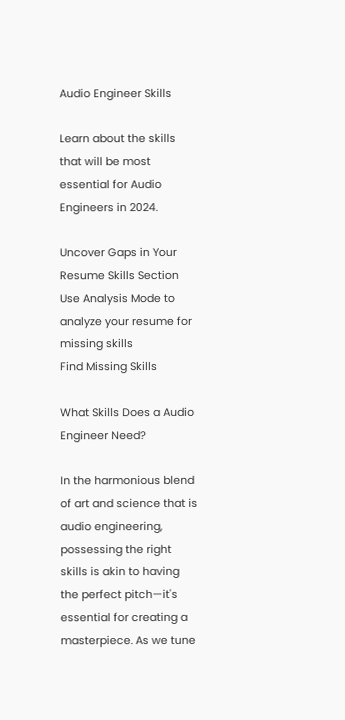Audio Engineer Skills

Learn about the skills that will be most essential for Audio Engineers in 2024.

Uncover Gaps in Your Resume Skills Section
Use Analysis Mode to analyze your resume for missing skills
Find Missing Skills

What Skills Does a Audio Engineer Need?

In the harmonious blend of art and science that is audio engineering, possessing the right skills is akin to having the perfect pitch—it's essential for creating a masterpiece. As we tune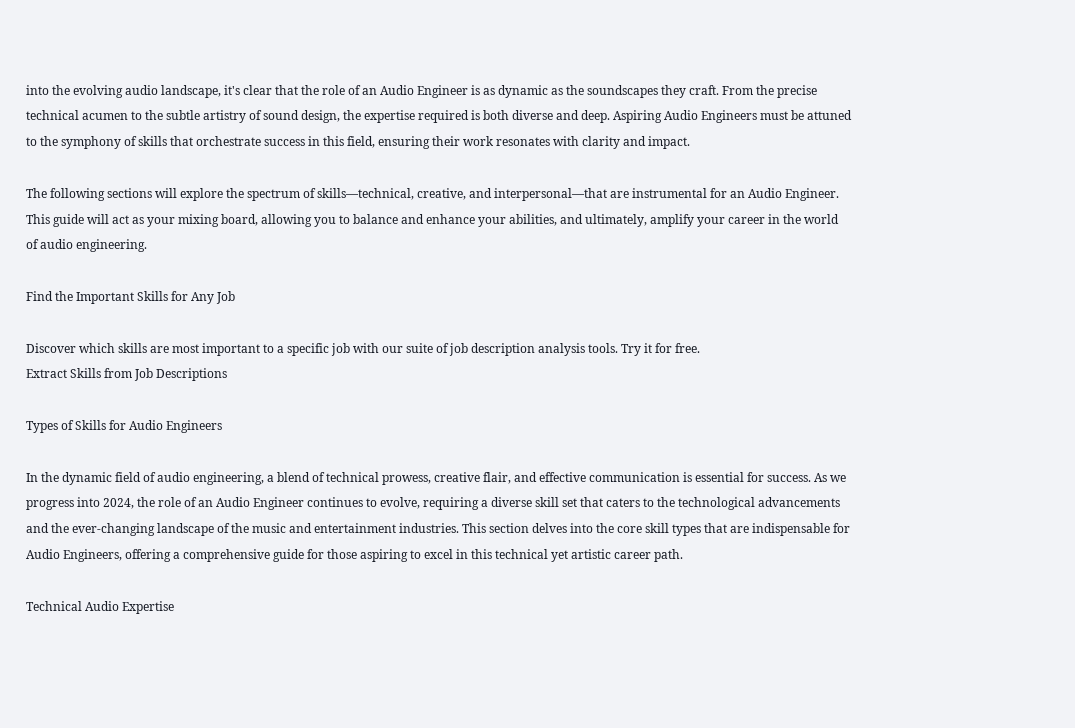into the evolving audio landscape, it's clear that the role of an Audio Engineer is as dynamic as the soundscapes they craft. From the precise technical acumen to the subtle artistry of sound design, the expertise required is both diverse and deep. Aspiring Audio Engineers must be attuned to the symphony of skills that orchestrate success in this field, ensuring their work resonates with clarity and impact.

The following sections will explore the spectrum of skills—technical, creative, and interpersonal—that are instrumental for an Audio Engineer. This guide will act as your mixing board, allowing you to balance and enhance your abilities, and ultimately, amplify your career in the world of audio engineering.

Find the Important Skills for Any Job

Discover which skills are most important to a specific job with our suite of job description analysis tools. Try it for free.
Extract Skills from Job Descriptions

Types of Skills for Audio Engineers

In the dynamic field of audio engineering, a blend of technical prowess, creative flair, and effective communication is essential for success. As we progress into 2024, the role of an Audio Engineer continues to evolve, requiring a diverse skill set that caters to the technological advancements and the ever-changing landscape of the music and entertainment industries. This section delves into the core skill types that are indispensable for Audio Engineers, offering a comprehensive guide for those aspiring to excel in this technical yet artistic career path.

Technical Audio Expertise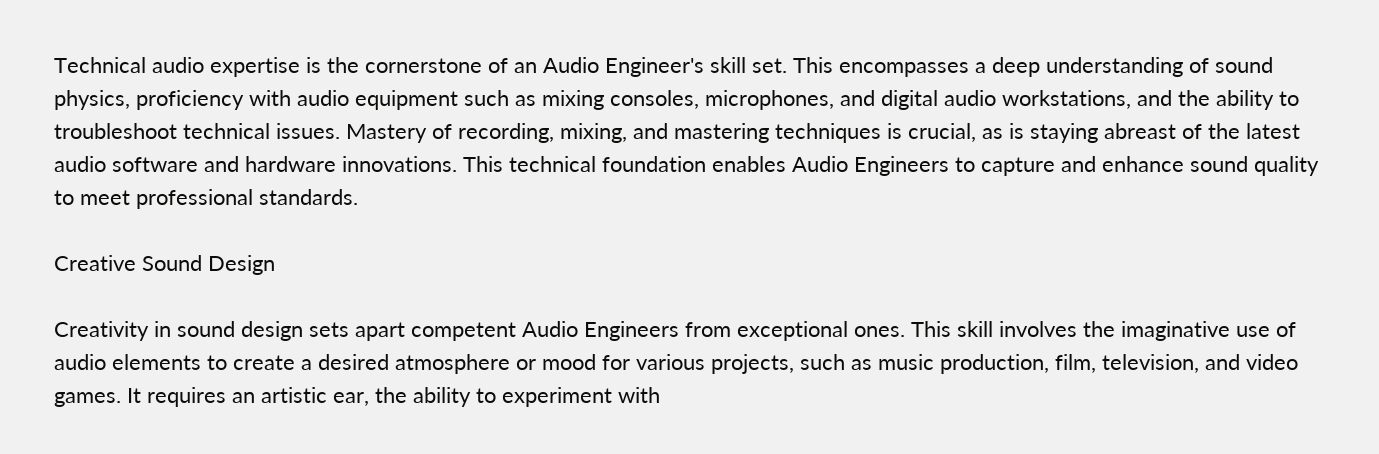Technical audio expertise is the cornerstone of an Audio Engineer's skill set. This encompasses a deep understanding of sound physics, proficiency with audio equipment such as mixing consoles, microphones, and digital audio workstations, and the ability to troubleshoot technical issues. Mastery of recording, mixing, and mastering techniques is crucial, as is staying abreast of the latest audio software and hardware innovations. This technical foundation enables Audio Engineers to capture and enhance sound quality to meet professional standards.

Creative Sound Design

Creativity in sound design sets apart competent Audio Engineers from exceptional ones. This skill involves the imaginative use of audio elements to create a desired atmosphere or mood for various projects, such as music production, film, television, and video games. It requires an artistic ear, the ability to experiment with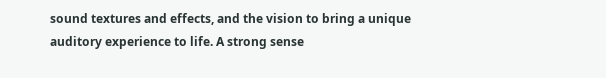sound textures and effects, and the vision to bring a unique auditory experience to life. A strong sense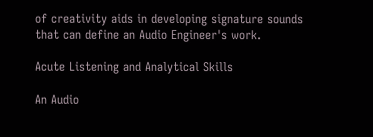of creativity aids in developing signature sounds that can define an Audio Engineer's work.

Acute Listening and Analytical Skills

An Audio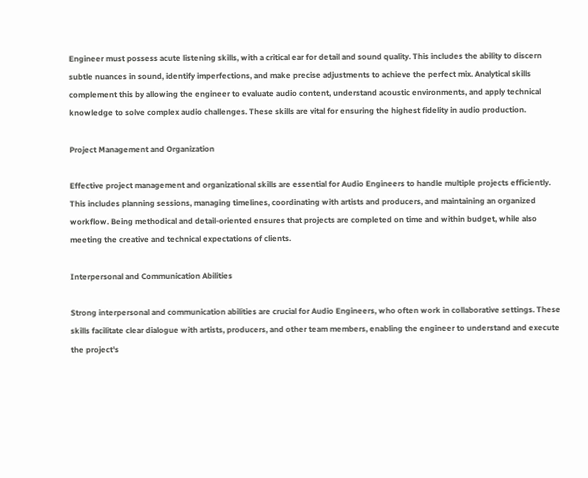Engineer must possess acute listening skills, with a critical ear for detail and sound quality. This includes the ability to discern subtle nuances in sound, identify imperfections, and make precise adjustments to achieve the perfect mix. Analytical skills complement this by allowing the engineer to evaluate audio content, understand acoustic environments, and apply technical knowledge to solve complex audio challenges. These skills are vital for ensuring the highest fidelity in audio production.

Project Management and Organization

Effective project management and organizational skills are essential for Audio Engineers to handle multiple projects efficiently. This includes planning sessions, managing timelines, coordinating with artists and producers, and maintaining an organized workflow. Being methodical and detail-oriented ensures that projects are completed on time and within budget, while also meeting the creative and technical expectations of clients.

Interpersonal and Communication Abilities

Strong interpersonal and communication abilities are crucial for Audio Engineers, who often work in collaborative settings. These skills facilitate clear dialogue with artists, producers, and other team members, enabling the engineer to understand and execute the project's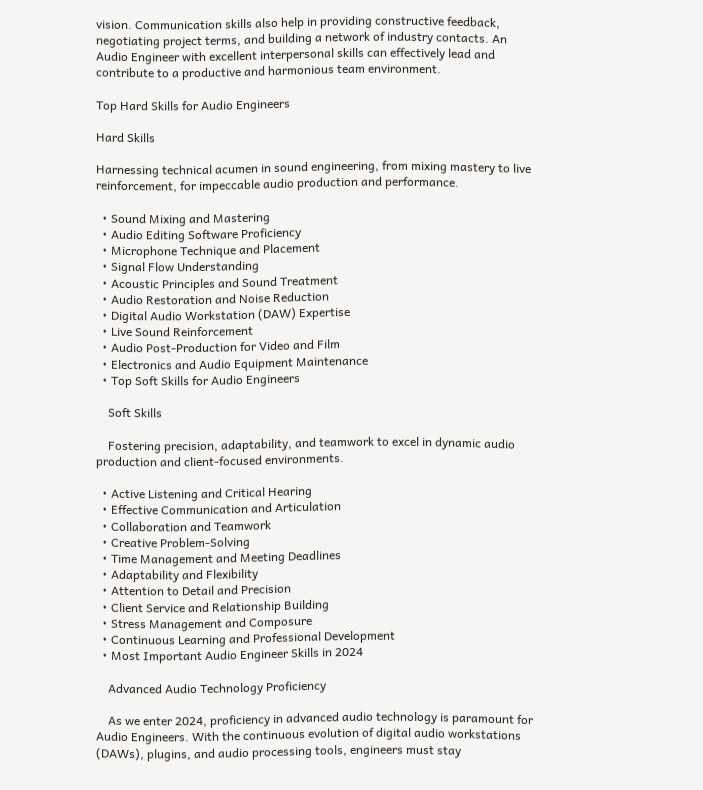vision. Communication skills also help in providing constructive feedback, negotiating project terms, and building a network of industry contacts. An Audio Engineer with excellent interpersonal skills can effectively lead and contribute to a productive and harmonious team environment.

Top Hard Skills for Audio Engineers

Hard Skills

Harnessing technical acumen in sound engineering, from mixing mastery to live reinforcement, for impeccable audio production and performance.

  • Sound Mixing and Mastering
  • Audio Editing Software Proficiency
  • Microphone Technique and Placement
  • Signal Flow Understanding
  • Acoustic Principles and Sound Treatment
  • Audio Restoration and Noise Reduction
  • Digital Audio Workstation (DAW) Expertise
  • Live Sound Reinforcement
  • Audio Post-Production for Video and Film
  • Electronics and Audio Equipment Maintenance
  • Top Soft Skills for Audio Engineers

    Soft Skills

    Fostering precision, adaptability, and teamwork to excel in dynamic audio production and client-focused environments.

  • Active Listening and Critical Hearing
  • Effective Communication and Articulation
  • Collaboration and Teamwork
  • Creative Problem-Solving
  • Time Management and Meeting Deadlines
  • Adaptability and Flexibility
  • Attention to Detail and Precision
  • Client Service and Relationship Building
  • Stress Management and Composure
  • Continuous Learning and Professional Development
  • Most Important Audio Engineer Skills in 2024

    Advanced Audio Technology Proficiency

    As we enter 2024, proficiency in advanced audio technology is paramount for Audio Engineers. With the continuous evolution of digital audio workstations (DAWs), plugins, and audio processing tools, engineers must stay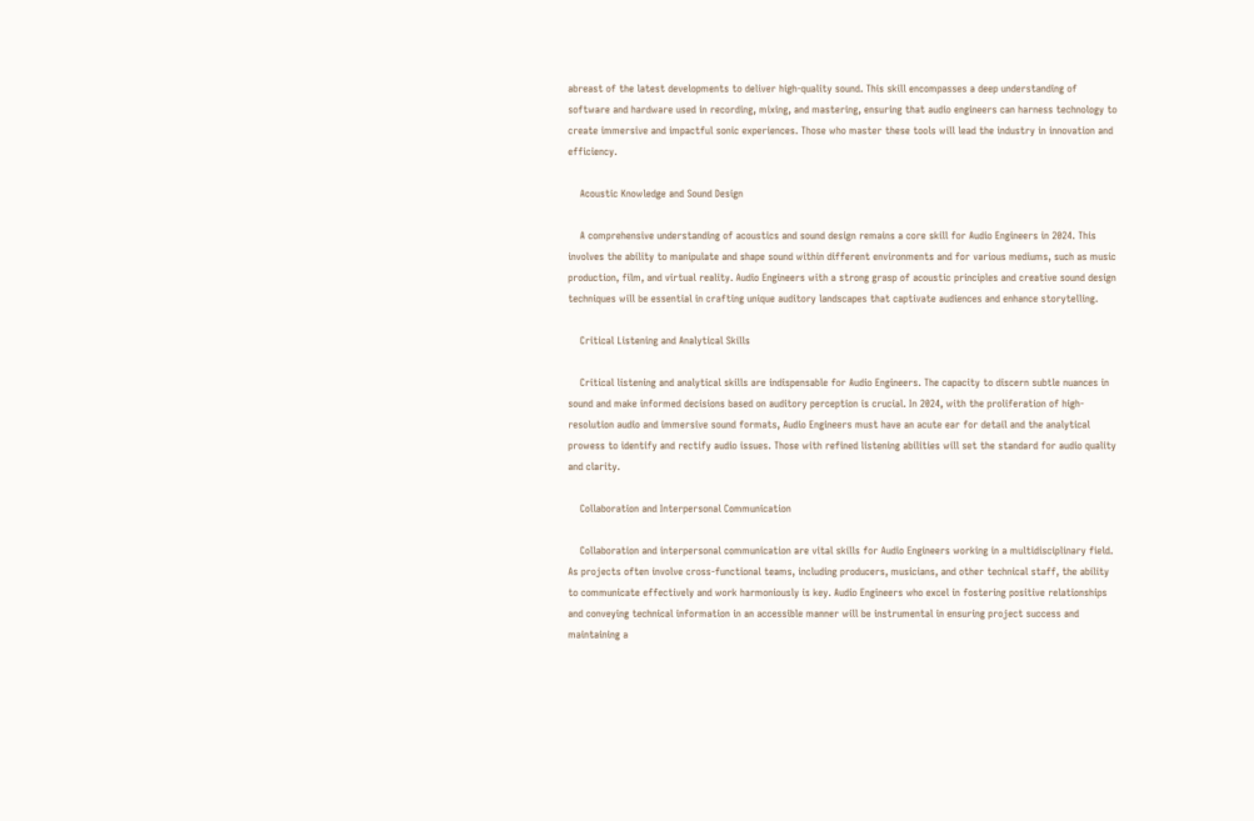abreast of the latest developments to deliver high-quality sound. This skill encompasses a deep understanding of software and hardware used in recording, mixing, and mastering, ensuring that audio engineers can harness technology to create immersive and impactful sonic experiences. Those who master these tools will lead the industry in innovation and efficiency.

    Acoustic Knowledge and Sound Design

    A comprehensive understanding of acoustics and sound design remains a core skill for Audio Engineers in 2024. This involves the ability to manipulate and shape sound within different environments and for various mediums, such as music production, film, and virtual reality. Audio Engineers with a strong grasp of acoustic principles and creative sound design techniques will be essential in crafting unique auditory landscapes that captivate audiences and enhance storytelling.

    Critical Listening and Analytical Skills

    Critical listening and analytical skills are indispensable for Audio Engineers. The capacity to discern subtle nuances in sound and make informed decisions based on auditory perception is crucial. In 2024, with the proliferation of high-resolution audio and immersive sound formats, Audio Engineers must have an acute ear for detail and the analytical prowess to identify and rectify audio issues. Those with refined listening abilities will set the standard for audio quality and clarity.

    Collaboration and Interpersonal Communication

    Collaboration and interpersonal communication are vital skills for Audio Engineers working in a multidisciplinary field. As projects often involve cross-functional teams, including producers, musicians, and other technical staff, the ability to communicate effectively and work harmoniously is key. Audio Engineers who excel in fostering positive relationships and conveying technical information in an accessible manner will be instrumental in ensuring project success and maintaining a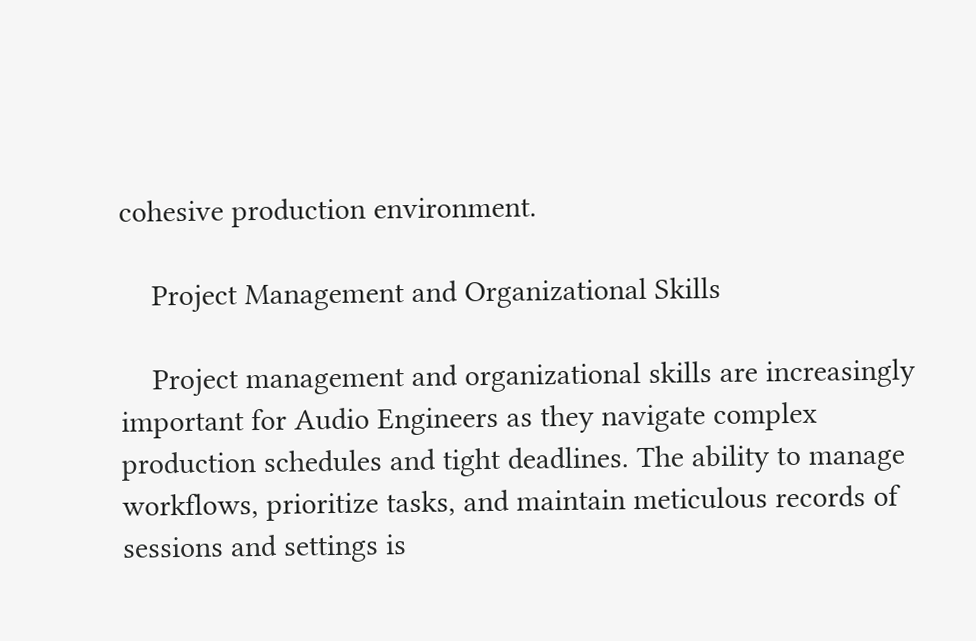cohesive production environment.

    Project Management and Organizational Skills

    Project management and organizational skills are increasingly important for Audio Engineers as they navigate complex production schedules and tight deadlines. The ability to manage workflows, prioritize tasks, and maintain meticulous records of sessions and settings is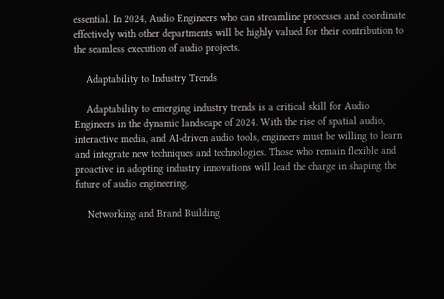essential. In 2024, Audio Engineers who can streamline processes and coordinate effectively with other departments will be highly valued for their contribution to the seamless execution of audio projects.

    Adaptability to Industry Trends

    Adaptability to emerging industry trends is a critical skill for Audio Engineers in the dynamic landscape of 2024. With the rise of spatial audio, interactive media, and AI-driven audio tools, engineers must be willing to learn and integrate new techniques and technologies. Those who remain flexible and proactive in adopting industry innovations will lead the charge in shaping the future of audio engineering.

    Networking and Brand Building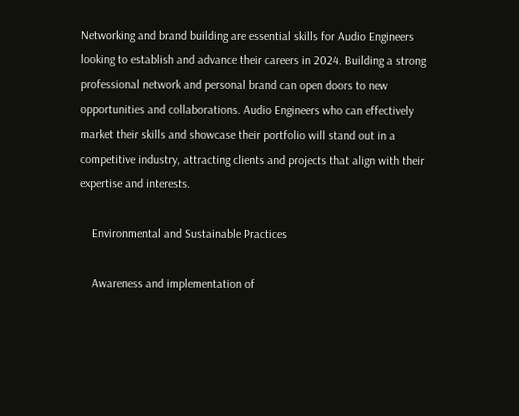Networking and brand building are essential skills for Audio Engineers looking to establish and advance their careers in 2024. Building a strong professional network and personal brand can open doors to new opportunities and collaborations. Audio Engineers who can effectively market their skills and showcase their portfolio will stand out in a competitive industry, attracting clients and projects that align with their expertise and interests.

    Environmental and Sustainable Practices

    Awareness and implementation of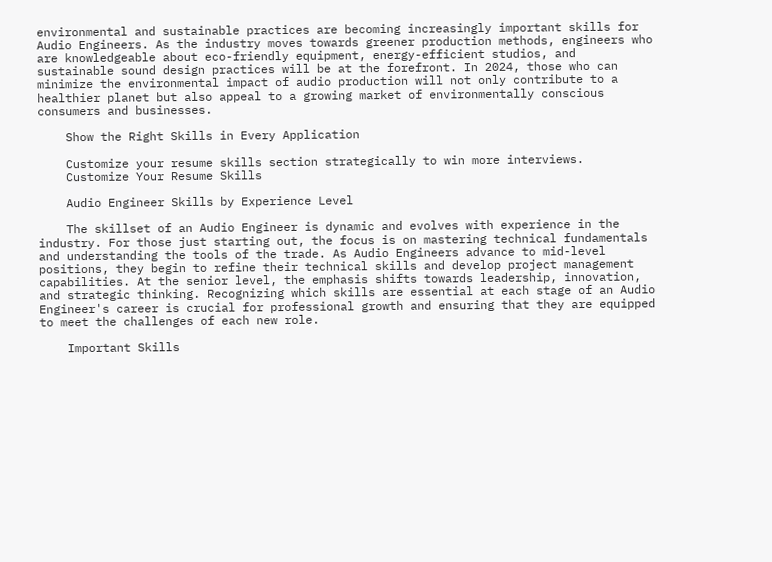environmental and sustainable practices are becoming increasingly important skills for Audio Engineers. As the industry moves towards greener production methods, engineers who are knowledgeable about eco-friendly equipment, energy-efficient studios, and sustainable sound design practices will be at the forefront. In 2024, those who can minimize the environmental impact of audio production will not only contribute to a healthier planet but also appeal to a growing market of environmentally conscious consumers and businesses.

    Show the Right Skills in Every Application

    Customize your resume skills section strategically to win more interviews.
    Customize Your Resume Skills

    Audio Engineer Skills by Experience Level

    The skillset of an Audio Engineer is dynamic and evolves with experience in the industry. For those just starting out, the focus is on mastering technical fundamentals and understanding the tools of the trade. As Audio Engineers advance to mid-level positions, they begin to refine their technical skills and develop project management capabilities. At the senior level, the emphasis shifts towards leadership, innovation, and strategic thinking. Recognizing which skills are essential at each stage of an Audio Engineer's career is crucial for professional growth and ensuring that they are equipped to meet the challenges of each new role.

    Important Skills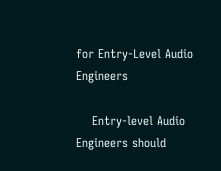for Entry-Level Audio Engineers

    Entry-level Audio Engineers should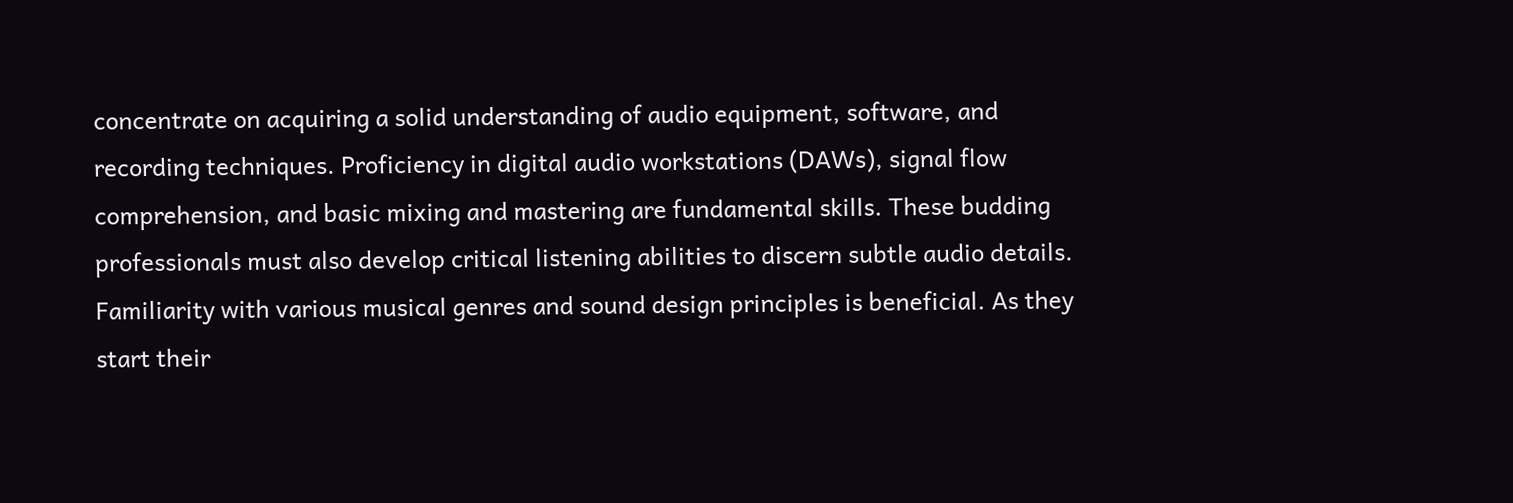concentrate on acquiring a solid understanding of audio equipment, software, and recording techniques. Proficiency in digital audio workstations (DAWs), signal flow comprehension, and basic mixing and mastering are fundamental skills. These budding professionals must also develop critical listening abilities to discern subtle audio details. Familiarity with various musical genres and sound design principles is beneficial. As they start their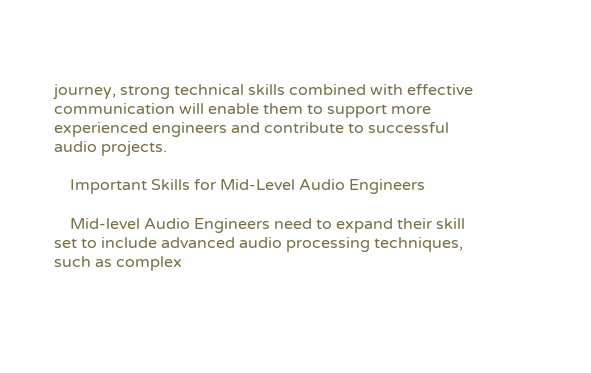journey, strong technical skills combined with effective communication will enable them to support more experienced engineers and contribute to successful audio projects.

    Important Skills for Mid-Level Audio Engineers

    Mid-level Audio Engineers need to expand their skill set to include advanced audio processing techniques, such as complex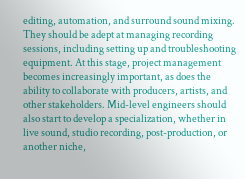editing, automation, and surround sound mixing. They should be adept at managing recording sessions, including setting up and troubleshooting equipment. At this stage, project management becomes increasingly important, as does the ability to collaborate with producers, artists, and other stakeholders. Mid-level engineers should also start to develop a specialization, whether in live sound, studio recording, post-production, or another niche,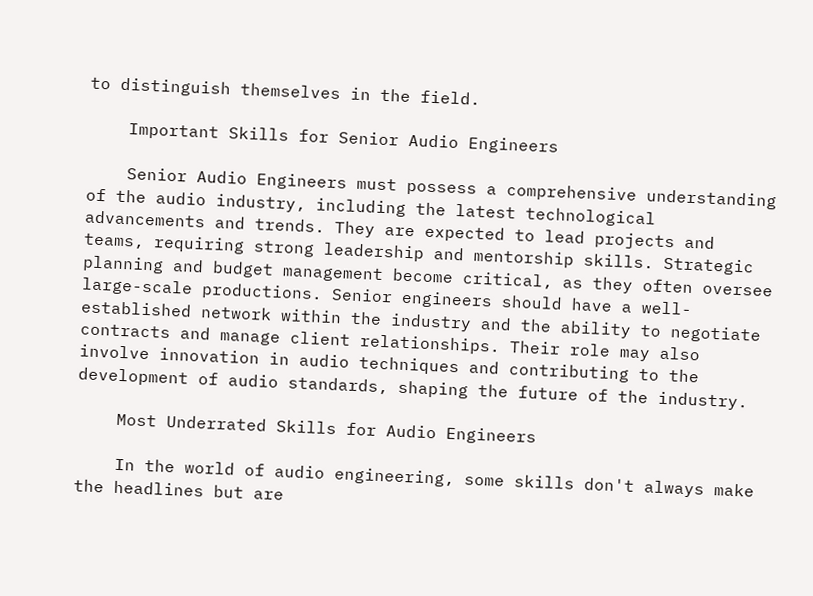to distinguish themselves in the field.

    Important Skills for Senior Audio Engineers

    Senior Audio Engineers must possess a comprehensive understanding of the audio industry, including the latest technological advancements and trends. They are expected to lead projects and teams, requiring strong leadership and mentorship skills. Strategic planning and budget management become critical, as they often oversee large-scale productions. Senior engineers should have a well-established network within the industry and the ability to negotiate contracts and manage client relationships. Their role may also involve innovation in audio techniques and contributing to the development of audio standards, shaping the future of the industry.

    Most Underrated Skills for Audio Engineers

    In the world of audio engineering, some skills don't always make the headlines but are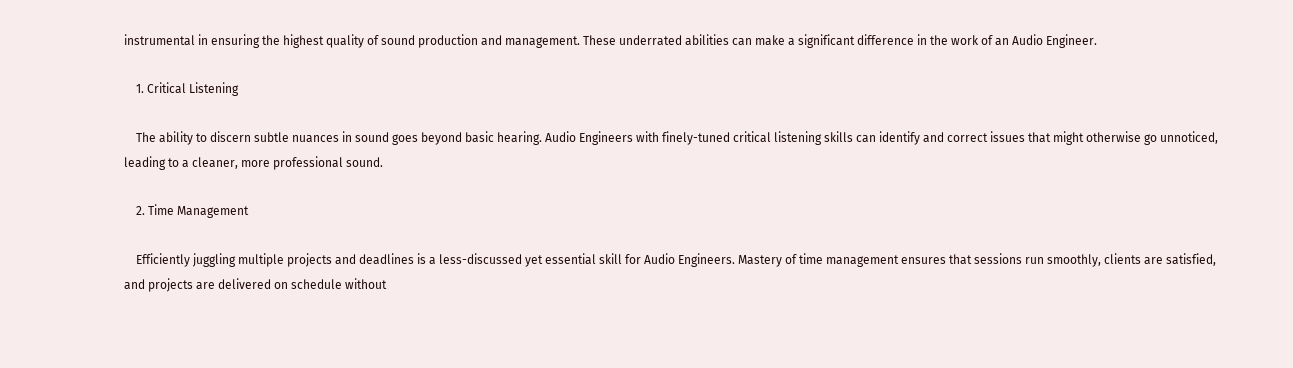instrumental in ensuring the highest quality of sound production and management. These underrated abilities can make a significant difference in the work of an Audio Engineer.

    1. Critical Listening

    The ability to discern subtle nuances in sound goes beyond basic hearing. Audio Engineers with finely-tuned critical listening skills can identify and correct issues that might otherwise go unnoticed, leading to a cleaner, more professional sound.

    2. Time Management

    Efficiently juggling multiple projects and deadlines is a less-discussed yet essential skill for Audio Engineers. Mastery of time management ensures that sessions run smoothly, clients are satisfied, and projects are delivered on schedule without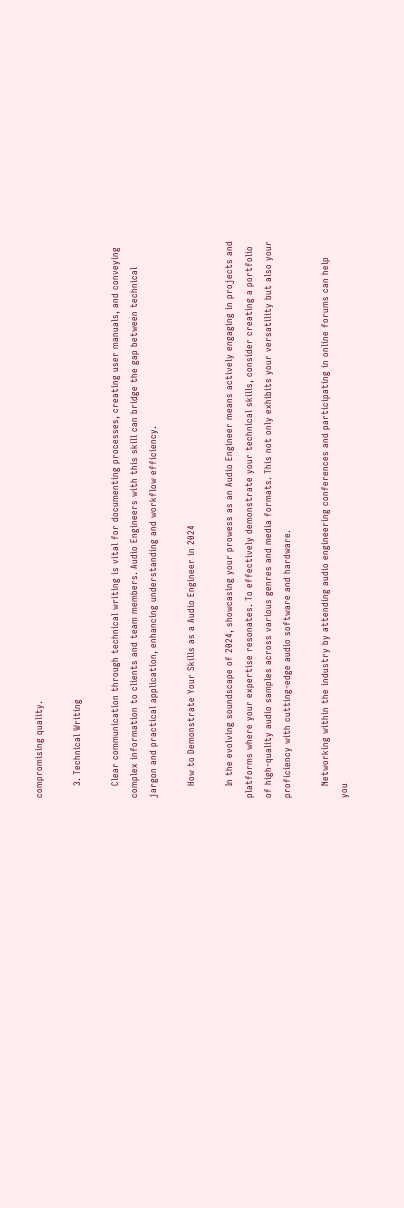compromising quality.

    3. Technical Writing

    Clear communication through technical writing is vital for documenting processes, creating user manuals, and conveying complex information to clients and team members. Audio Engineers with this skill can bridge the gap between technical jargon and practical application, enhancing understanding and workflow efficiency.

    How to Demonstrate Your Skills as a Audio Engineer in 2024

    In the evolving soundscape of 2024, showcasing your prowess as an Audio Engineer means actively engaging in projects and platforms where your expertise resonates. To effectively demonstrate your technical skills, consider creating a portfolio of high-quality audio samples across various genres and media formats. This not only exhibits your versatility but also your proficiency with cutting-edge audio software and hardware.

    Networking within the industry by attending audio engineering conferences and participating in online forums can help you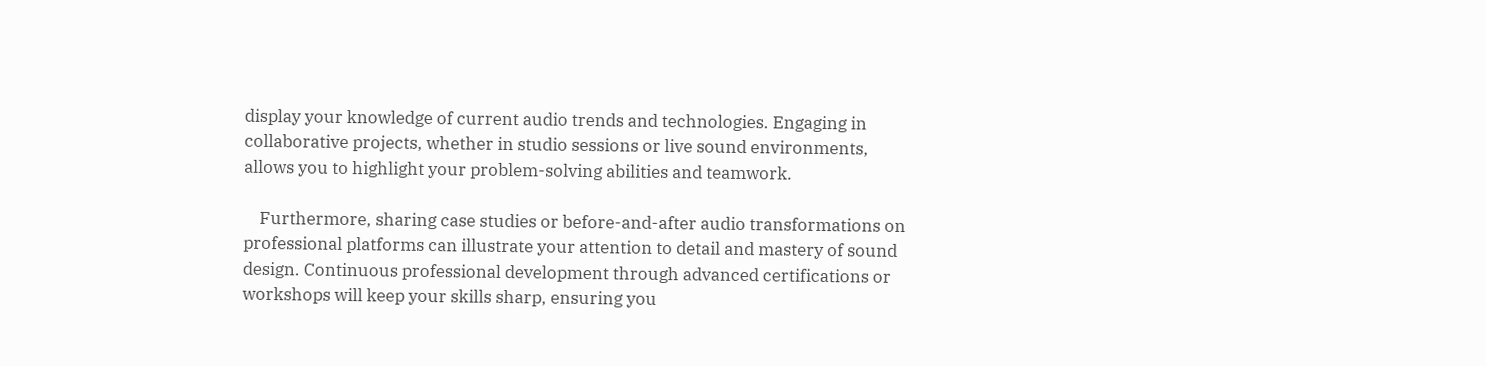display your knowledge of current audio trends and technologies. Engaging in collaborative projects, whether in studio sessions or live sound environments, allows you to highlight your problem-solving abilities and teamwork.

    Furthermore, sharing case studies or before-and-after audio transformations on professional platforms can illustrate your attention to detail and mastery of sound design. Continuous professional development through advanced certifications or workshops will keep your skills sharp, ensuring you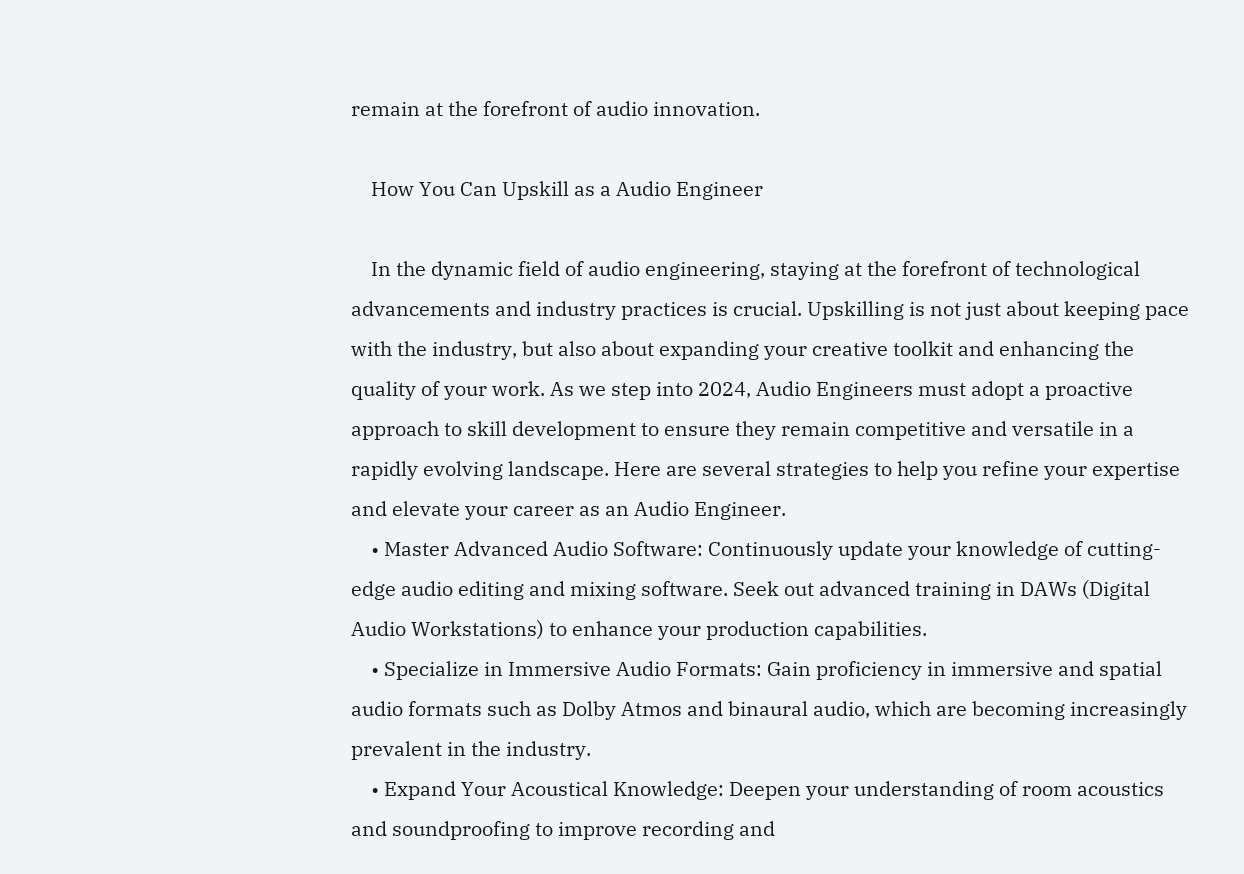remain at the forefront of audio innovation.

    How You Can Upskill as a Audio Engineer

    In the dynamic field of audio engineering, staying at the forefront of technological advancements and industry practices is crucial. Upskilling is not just about keeping pace with the industry, but also about expanding your creative toolkit and enhancing the quality of your work. As we step into 2024, Audio Engineers must adopt a proactive approach to skill development to ensure they remain competitive and versatile in a rapidly evolving landscape. Here are several strategies to help you refine your expertise and elevate your career as an Audio Engineer.
    • Master Advanced Audio Software: Continuously update your knowledge of cutting-edge audio editing and mixing software. Seek out advanced training in DAWs (Digital Audio Workstations) to enhance your production capabilities.
    • Specialize in Immersive Audio Formats: Gain proficiency in immersive and spatial audio formats such as Dolby Atmos and binaural audio, which are becoming increasingly prevalent in the industry.
    • Expand Your Acoustical Knowledge: Deepen your understanding of room acoustics and soundproofing to improve recording and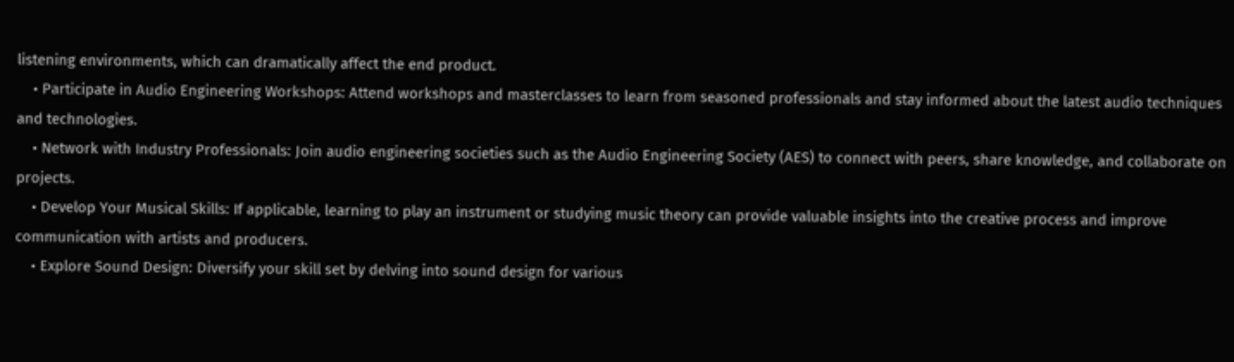listening environments, which can dramatically affect the end product.
    • Participate in Audio Engineering Workshops: Attend workshops and masterclasses to learn from seasoned professionals and stay informed about the latest audio techniques and technologies.
    • Network with Industry Professionals: Join audio engineering societies such as the Audio Engineering Society (AES) to connect with peers, share knowledge, and collaborate on projects.
    • Develop Your Musical Skills: If applicable, learning to play an instrument or studying music theory can provide valuable insights into the creative process and improve communication with artists and producers.
    • Explore Sound Design: Diversify your skill set by delving into sound design for various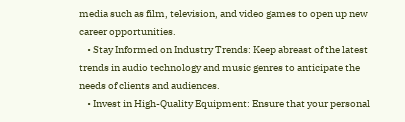media such as film, television, and video games to open up new career opportunities.
    • Stay Informed on Industry Trends: Keep abreast of the latest trends in audio technology and music genres to anticipate the needs of clients and audiences.
    • Invest in High-Quality Equipment: Ensure that your personal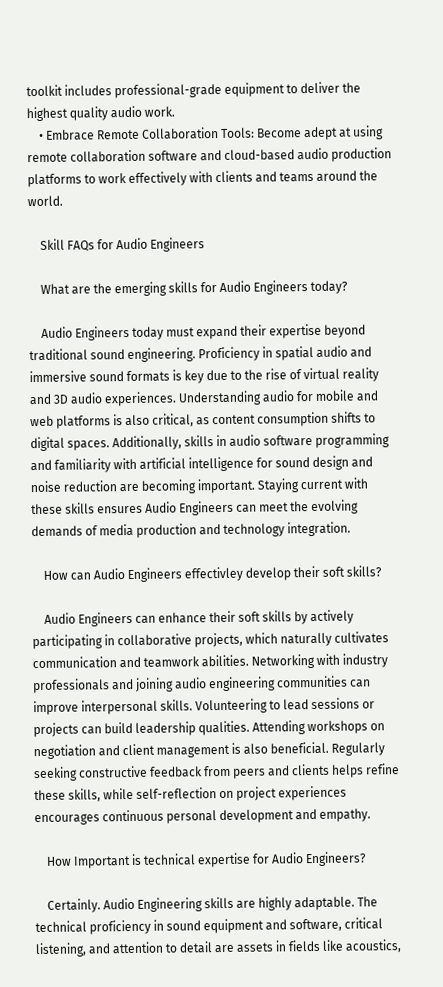toolkit includes professional-grade equipment to deliver the highest quality audio work.
    • Embrace Remote Collaboration Tools: Become adept at using remote collaboration software and cloud-based audio production platforms to work effectively with clients and teams around the world.

    Skill FAQs for Audio Engineers

    What are the emerging skills for Audio Engineers today?

    Audio Engineers today must expand their expertise beyond traditional sound engineering. Proficiency in spatial audio and immersive sound formats is key due to the rise of virtual reality and 3D audio experiences. Understanding audio for mobile and web platforms is also critical, as content consumption shifts to digital spaces. Additionally, skills in audio software programming and familiarity with artificial intelligence for sound design and noise reduction are becoming important. Staying current with these skills ensures Audio Engineers can meet the evolving demands of media production and technology integration.

    How can Audio Engineers effectivley develop their soft skills?

    Audio Engineers can enhance their soft skills by actively participating in collaborative projects, which naturally cultivates communication and teamwork abilities. Networking with industry professionals and joining audio engineering communities can improve interpersonal skills. Volunteering to lead sessions or projects can build leadership qualities. Attending workshops on negotiation and client management is also beneficial. Regularly seeking constructive feedback from peers and clients helps refine these skills, while self-reflection on project experiences encourages continuous personal development and empathy.

    How Important is technical expertise for Audio Engineers?

    Certainly. Audio Engineering skills are highly adaptable. The technical proficiency in sound equipment and software, critical listening, and attention to detail are assets in fields like acoustics,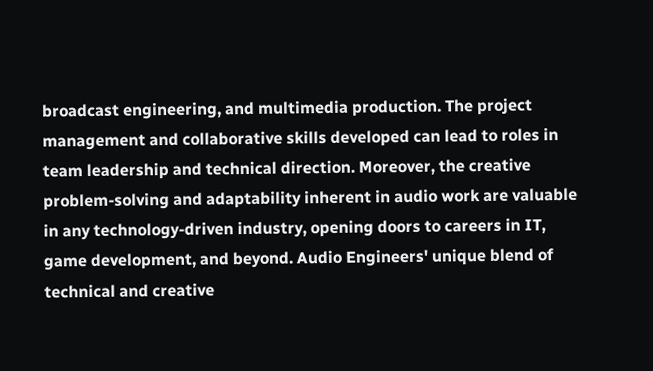broadcast engineering, and multimedia production. The project management and collaborative skills developed can lead to roles in team leadership and technical direction. Moreover, the creative problem-solving and adaptability inherent in audio work are valuable in any technology-driven industry, opening doors to careers in IT, game development, and beyond. Audio Engineers' unique blend of technical and creative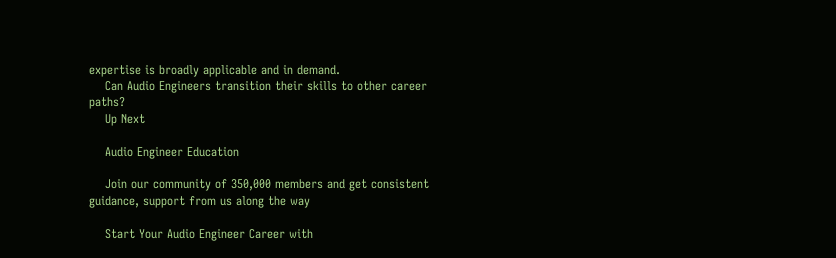expertise is broadly applicable and in demand.
    Can Audio Engineers transition their skills to other career paths?
    Up Next

    Audio Engineer Education

    Join our community of 350,000 members and get consistent guidance, support from us along the way

    Start Your Audio Engineer Career with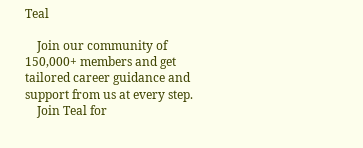Teal

    Join our community of 150,000+ members and get tailored career guidance and support from us at every step.
    Join Teal for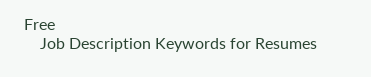Free
    Job Description Keywords for Resumes